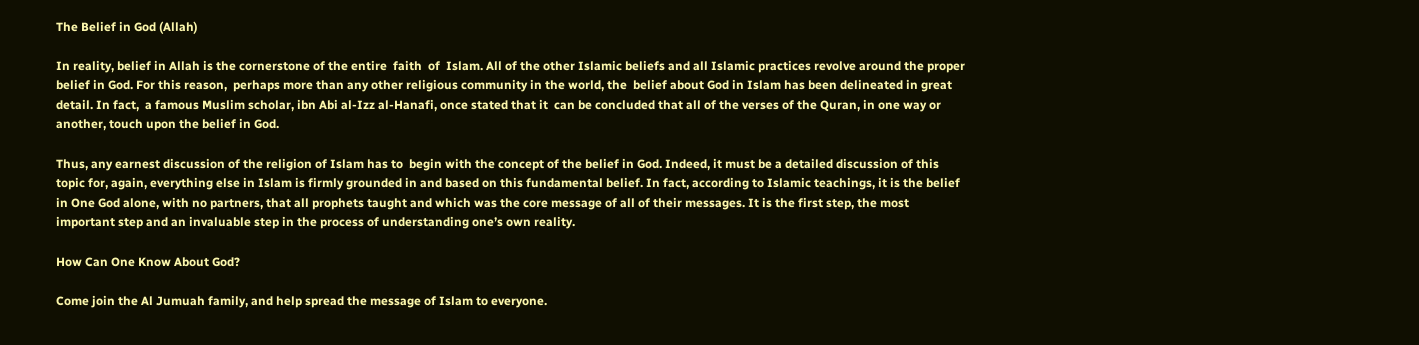The Belief in God (Allah)

In reality, belief in Allah is the cornerstone of the entire  faith  of  Islam. All of the other Islamic beliefs and all Islamic practices revolve around the proper belief in God. For this reason,  perhaps more than any other religious community in the world, the  belief about God in Islam has been delineated in great detail. In fact,  a famous Muslim scholar, ibn Abi al-Izz al-Hanafi, once stated that it  can be concluded that all of the verses of the Quran, in one way or  another, touch upon the belief in God.

Thus, any earnest discussion of the religion of Islam has to  begin with the concept of the belief in God. Indeed, it must be a detailed discussion of this topic for, again, everything else in Islam is firmly grounded in and based on this fundamental belief. In fact, according to Islamic teachings, it is the belief in One God alone, with no partners, that all prophets taught and which was the core message of all of their messages. It is the first step, the most important step and an invaluable step in the process of understanding one’s own reality.

How Can One Know About God?

Come join the Al Jumuah family, and help spread the message of Islam to everyone.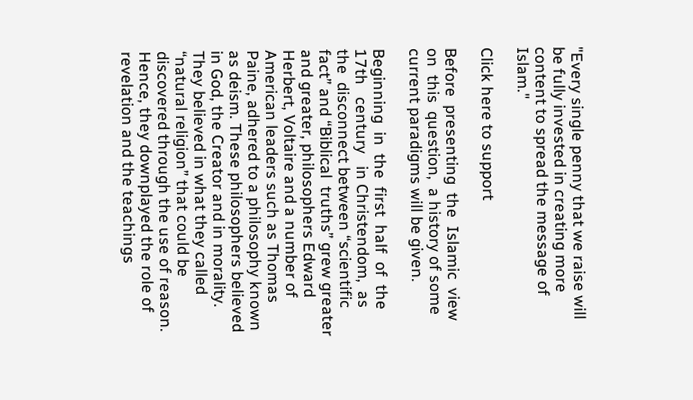"Every single penny that we raise will be fully invested in creating more content to spread the message of Islam."

Click here to support

Before  presenting  the  Islamic  view  on  this  question,  a history of some current paradigms will be given.

Beginning  in  the  first  half  of  the 17th   century   in Christendom,  as  the  disconnect between “scientific fact” and “Biblical  truths” grew greater and greater, philosophers Edward Herbert, Voltaire and a number of American leaders such as Thomas Paine, adhered to a philosophy known as deism. These philosophers believed in God, the Creator and in morality. They believed in what they called “natural religion” that could be discovered through the use of reason. Hence, they downplayed the role of revelation and the teachings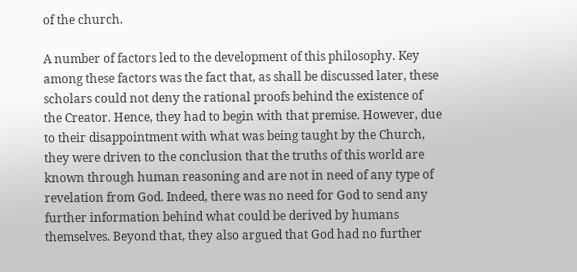of the church.

A number of factors led to the development of this philosophy. Key among these factors was the fact that, as shall be discussed later, these scholars could not deny the rational proofs behind the existence of the Creator. Hence, they had to begin with that premise. However, due to their disappointment with what was being taught by the Church, they were driven to the conclusion that the truths of this world are known through human reasoning and are not in need of any type of revelation from God. Indeed, there was no need for God to send any further information behind what could be derived by humans themselves. Beyond that, they also argued that God had no further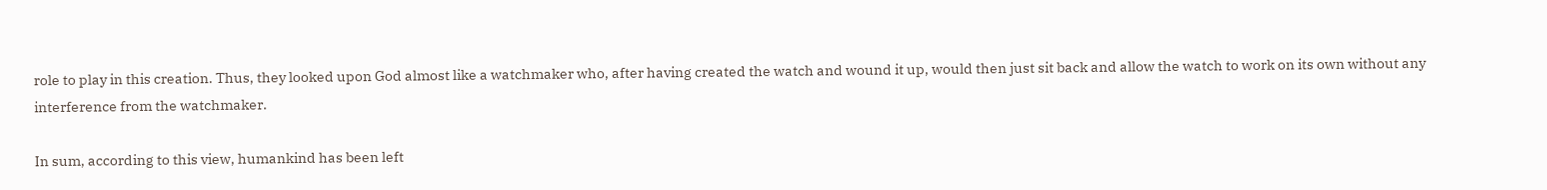role to play in this creation. Thus, they looked upon God almost like a watchmaker who, after having created the watch and wound it up, would then just sit back and allow the watch to work on its own without any interference from the watchmaker.

In sum, according to this view, humankind has been left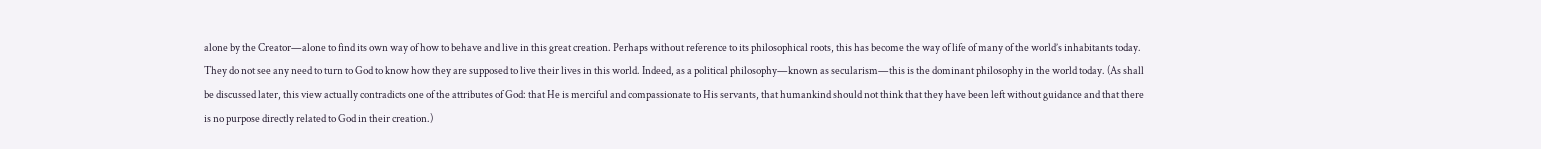alone by the Creator—alone to find its own way of how to behave and live in this great creation. Perhaps without reference to its philosophical roots, this has become the way of life of many of the world’s inhabitants today. They do not see any need to turn to God to know how they are supposed to live their lives in this world. Indeed, as a political philosophy—known as secularism—this is the dominant philosophy in the world today. (As shall be discussed later, this view actually contradicts one of the attributes of God: that He is merciful and compassionate to His servants, that humankind should not think that they have been left without guidance and that there is no purpose directly related to God in their creation.)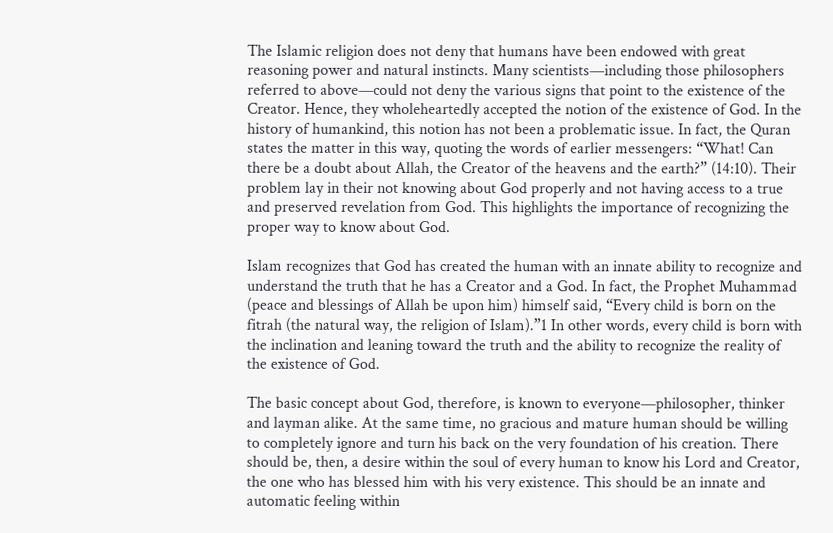The Islamic religion does not deny that humans have been endowed with great reasoning power and natural instincts. Many scientists—including those philosophers referred to above—could not deny the various signs that point to the existence of the Creator. Hence, they wholeheartedly accepted the notion of the existence of God. In the history of humankind, this notion has not been a problematic issue. In fact, the Quran states the matter in this way, quoting the words of earlier messengers: “What! Can there be a doubt about Allah, the Creator of the heavens and the earth?” (14:10). Their problem lay in their not knowing about God properly and not having access to a true and preserved revelation from God. This highlights the importance of recognizing the proper way to know about God.

Islam recognizes that God has created the human with an innate ability to recognize and understand the truth that he has a Creator and a God. In fact, the Prophet Muhammad (peace and blessings of Allah be upon him) himself said, “Every child is born on the fitrah (the natural way, the religion of Islam).”1 In other words, every child is born with the inclination and leaning toward the truth and the ability to recognize the reality of the existence of God.

The basic concept about God, therefore, is known to everyone—philosopher, thinker and layman alike. At the same time, no gracious and mature human should be willing to completely ignore and turn his back on the very foundation of his creation. There should be, then, a desire within the soul of every human to know his Lord and Creator, the one who has blessed him with his very existence. This should be an innate and automatic feeling within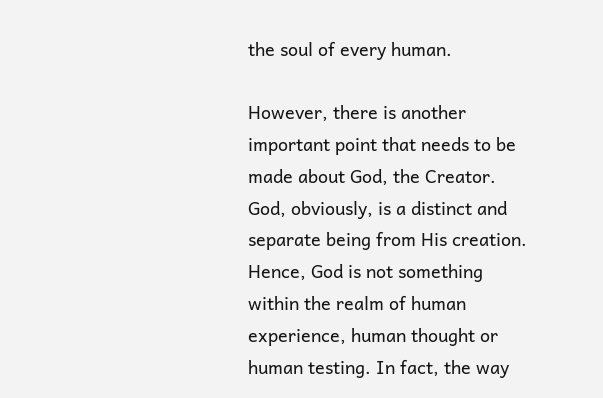the soul of every human.

However, there is another important point that needs to be made about God, the Creator. God, obviously, is a distinct and separate being from His creation. Hence, God is not something within the realm of human experience, human thought or human testing. In fact, the way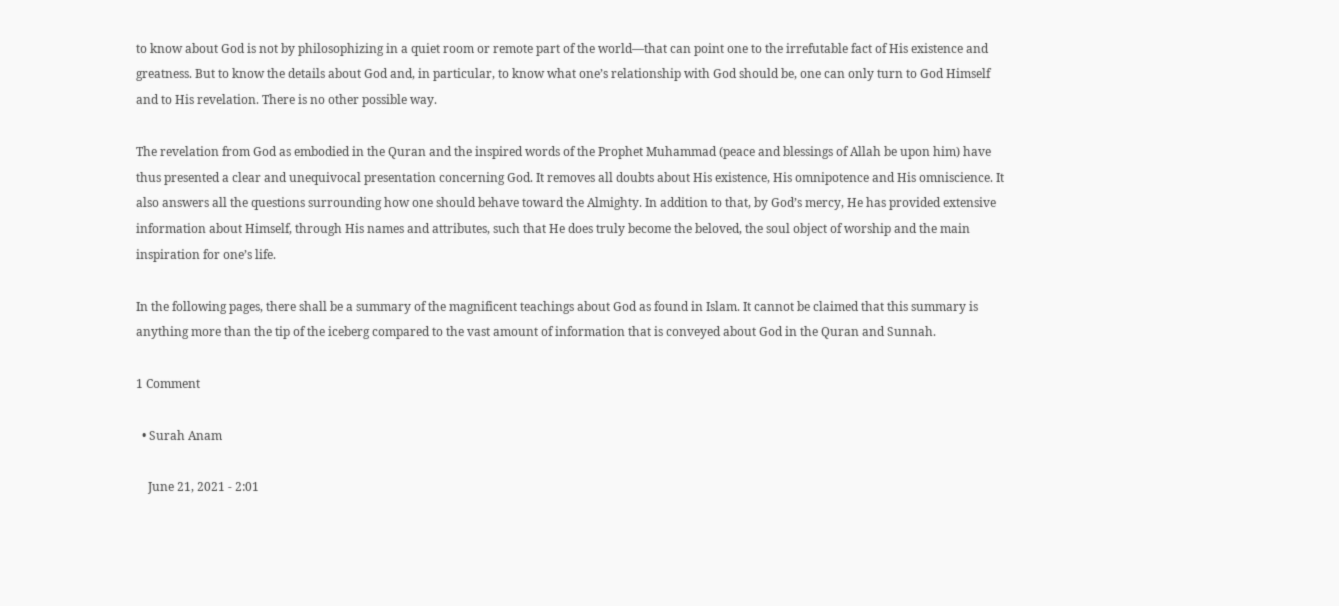to know about God is not by philosophizing in a quiet room or remote part of the world—that can point one to the irrefutable fact of His existence and greatness. But to know the details about God and, in particular, to know what one’s relationship with God should be, one can only turn to God Himself  and to His revelation. There is no other possible way.

The revelation from God as embodied in the Quran and the inspired words of the Prophet Muhammad (peace and blessings of Allah be upon him) have thus presented a clear and unequivocal presentation concerning God. It removes all doubts about His existence, His omnipotence and His omniscience. It also answers all the questions surrounding how one should behave toward the Almighty. In addition to that, by God’s mercy, He has provided extensive information about Himself, through His names and attributes, such that He does truly become the beloved, the soul object of worship and the main inspiration for one’s life.

In the following pages, there shall be a summary of the magnificent teachings about God as found in Islam. It cannot be claimed that this summary is anything more than the tip of the iceberg compared to the vast amount of information that is conveyed about God in the Quran and Sunnah.

1 Comment

  • Surah Anam

    June 21, 2021 - 2:01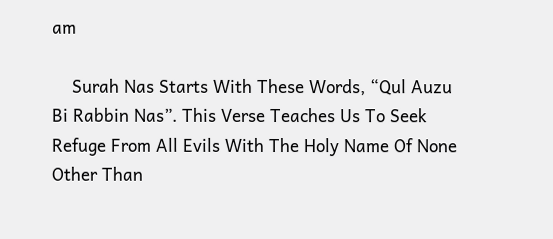am

    Surah Nas Starts With These Words, “Qul Auzu Bi Rabbin Nas”. This Verse Teaches Us To Seek Refuge From All Evils With The Holy Name Of None Other Than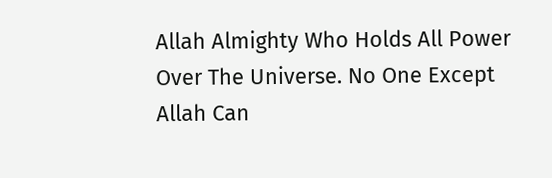Allah Almighty Who Holds All Power Over The Universe. No One Except Allah Can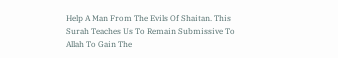Help A Man From The Evils Of Shaitan. This Surah Teaches Us To Remain Submissive To Allah To Gain The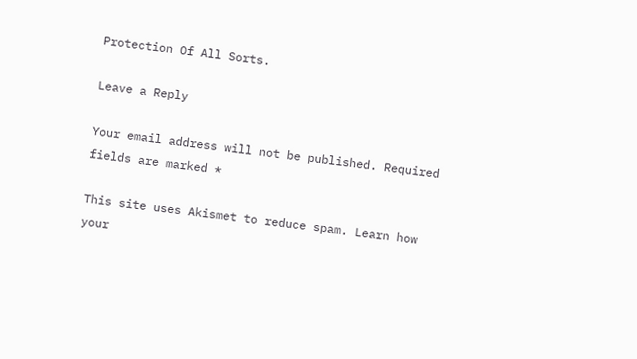Protection Of All Sorts.

Leave a Reply

Your email address will not be published. Required fields are marked *

This site uses Akismet to reduce spam. Learn how your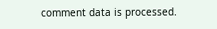comment data is processed.